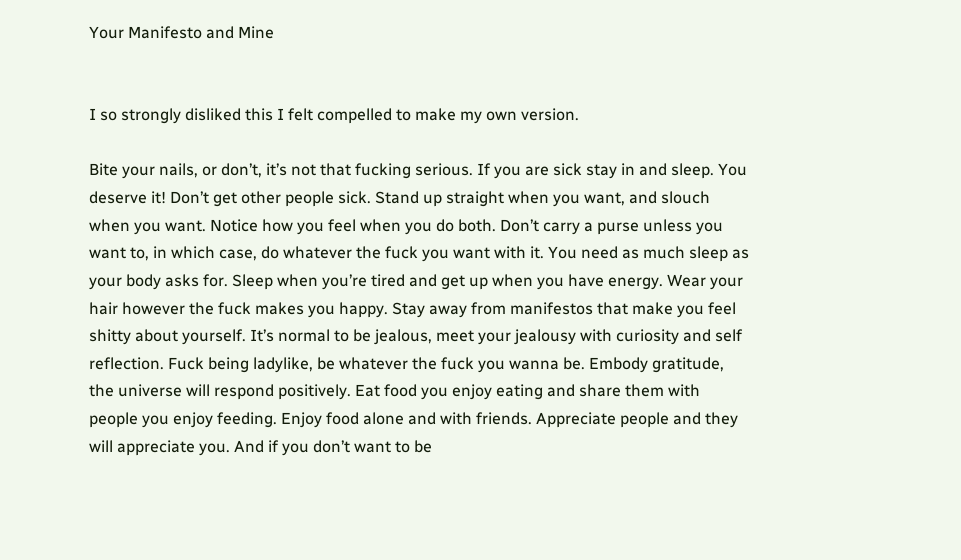Your Manifesto and Mine


I so strongly disliked this I felt compelled to make my own version.

Bite your nails, or don’t, it’s not that fucking serious. If you are sick stay in and sleep. You deserve it! Don’t get other people sick. Stand up straight when you want, and slouch when you want. Notice how you feel when you do both. Don’t carry a purse unless you want to, in which case, do whatever the fuck you want with it. You need as much sleep as your body asks for. Sleep when you’re tired and get up when you have energy. Wear your hair however the fuck makes you happy. Stay away from manifestos that make you feel shitty about yourself. It’s normal to be jealous, meet your jealousy with curiosity and self reflection. Fuck being ladylike, be whatever the fuck you wanna be. Embody gratitude, the universe will respond positively. Eat food you enjoy eating and share them with people you enjoy feeding. Enjoy food alone and with friends. Appreciate people and they will appreciate you. And if you don’t want to be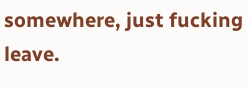somewhere, just fucking leave.